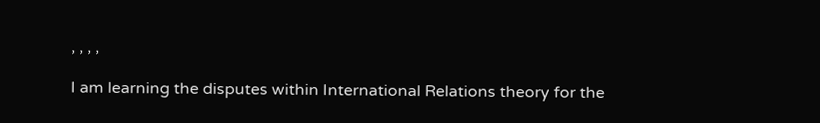, , , ,

I am learning the disputes within International Relations theory for the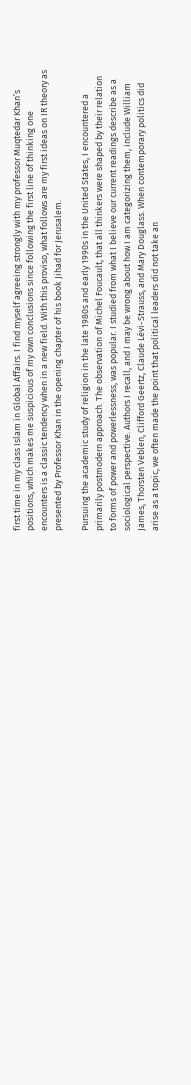first time in my class Islam in Global Affairs. I find myself agreeing strongly with my professor Muqtedar Khan’s positions, which makes me suspicious of my own conclusions since following the first line of thinking one encounters is a classic tendency when in a new field. With this proviso, what follows are my first ideas on IR theory as presented by Professor Khan in the opening chapter of his book Jihad for Jerusalem.

Pursuing the academic study of religion in the late 1980s and early 1990s in the United States, I encountered a primarily postmodern approach. The observation of Michel Foucault, that all thinkers were shaped by their relation to forms of power and powerlessness, was popular. I studied from what I believe our current readings describe as a sociological perspective. Authors I recall, and I may be wrong about how I am categorizing them, include William James, Thorsten Veblen, Clifford Geertz, Claude Lévi-Strauss, and Mary Douglass. When contemporary politics did arise as a topic, we often made the point that political leaders did not take an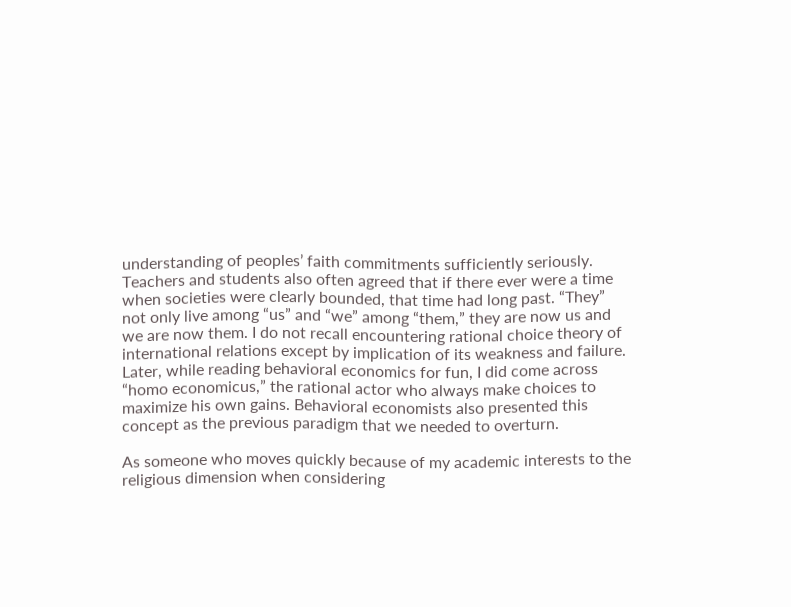understanding of peoples’ faith commitments sufficiently seriously. Teachers and students also often agreed that if there ever were a time when societies were clearly bounded, that time had long past. “They” not only live among “us” and “we” among “them,” they are now us and we are now them. I do not recall encountering rational choice theory of international relations except by implication of its weakness and failure. Later, while reading behavioral economics for fun, I did come across “homo economicus,” the rational actor who always make choices to maximize his own gains. Behavioral economists also presented this concept as the previous paradigm that we needed to overturn.

As someone who moves quickly because of my academic interests to the religious dimension when considering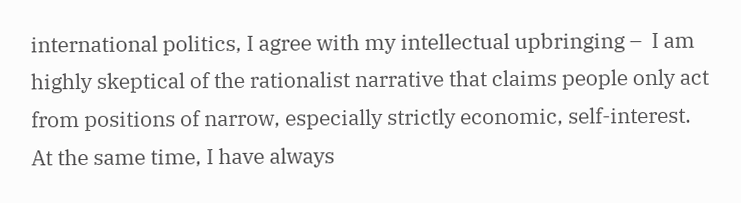international politics, I agree with my intellectual upbringing –  I am highly skeptical of the rationalist narrative that claims people only act from positions of narrow, especially strictly economic, self-interest. At the same time, I have always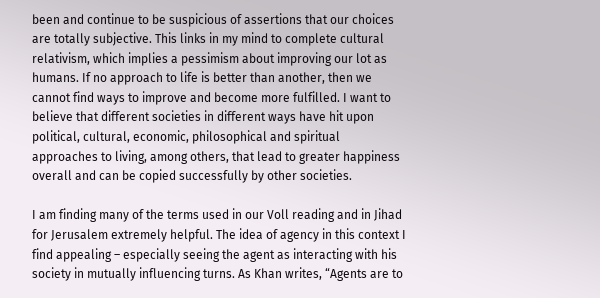been and continue to be suspicious of assertions that our choices are totally subjective. This links in my mind to complete cultural relativism, which implies a pessimism about improving our lot as humans. If no approach to life is better than another, then we cannot find ways to improve and become more fulfilled. I want to believe that different societies in different ways have hit upon political, cultural, economic, philosophical and spiritual approaches to living, among others, that lead to greater happiness overall and can be copied successfully by other societies.

I am finding many of the terms used in our Voll reading and in Jihad for Jerusalem extremely helpful. The idea of agency in this context I find appealing – especially seeing the agent as interacting with his society in mutually influencing turns. As Khan writes, “Agents are to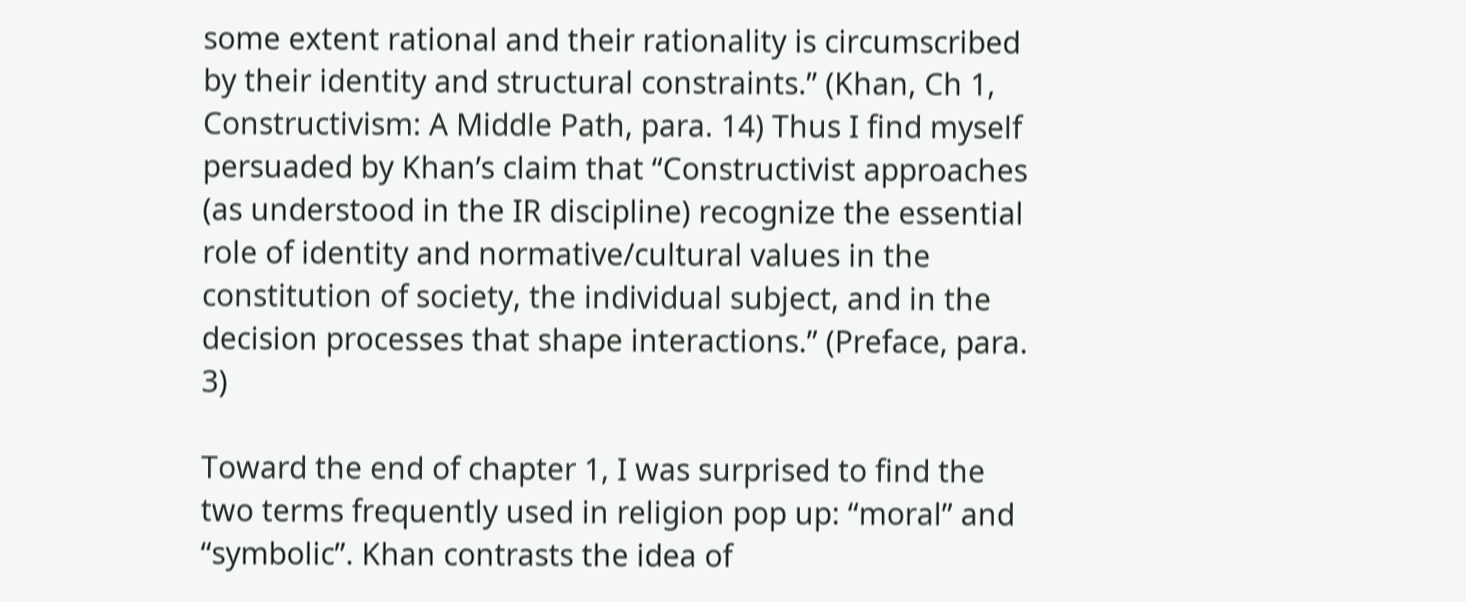some extent rational and their rationality is circumscribed by their identity and structural constraints.” (Khan, Ch 1, Constructivism: A Middle Path, para. 14) Thus I find myself persuaded by Khan’s claim that “Constructivist approaches (as understood in the IR discipline) recognize the essential role of identity and normative/cultural values in the constitution of society, the individual subject, and in the decision processes that shape interactions.” (Preface, para. 3)

Toward the end of chapter 1, I was surprised to find the two terms frequently used in religion pop up: “moral” and “symbolic”. Khan contrasts the idea of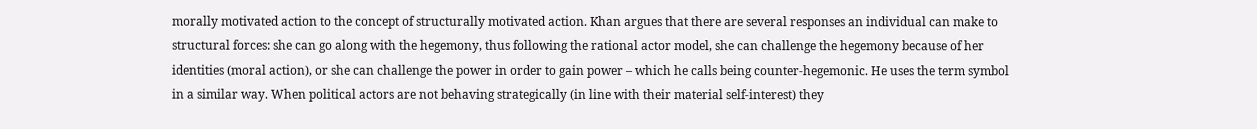morally motivated action to the concept of structurally motivated action. Khan argues that there are several responses an individual can make to structural forces: she can go along with the hegemony, thus following the rational actor model, she can challenge the hegemony because of her identities (moral action), or she can challenge the power in order to gain power – which he calls being counter-hegemonic. He uses the term symbol in a similar way. When political actors are not behaving strategically (in line with their material self-interest) they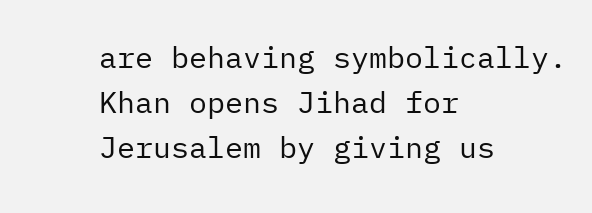are behaving symbolically. Khan opens Jihad for Jerusalem by giving us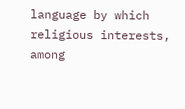language by which religious interests, among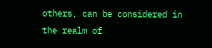others, can be considered in the realm of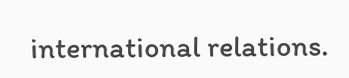international relations.